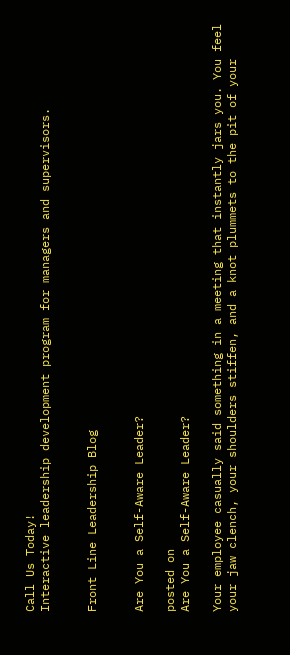Call Us Today!
Interactive leadership development program for managers and supervisors.


Front Line Leadership Blog


Are You a Self-Aware Leader?

posted on
Are You a Self-Aware Leader?

Your employee casually said something in a meeting that instantly jars you. You feel your jaw clench, your shoulders stiffen, and a knot plummets to the pit of your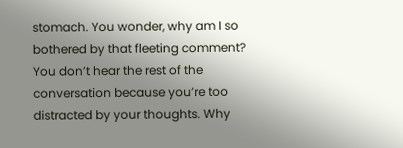stomach. You wonder, why am I so bothered by that fleeting comment? You don’t hear the rest of the conversation because you’re too distracted by your thoughts. Why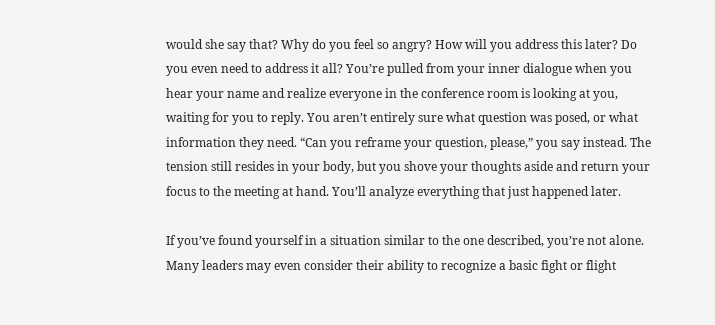would she say that? Why do you feel so angry? How will you address this later? Do you even need to address it all? You’re pulled from your inner dialogue when you hear your name and realize everyone in the conference room is looking at you, waiting for you to reply. You aren’t entirely sure what question was posed, or what information they need. “Can you reframe your question, please,” you say instead. The tension still resides in your body, but you shove your thoughts aside and return your focus to the meeting at hand. You’ll analyze everything that just happened later.

If you’ve found yourself in a situation similar to the one described, you’re not alone. Many leaders may even consider their ability to recognize a basic fight or flight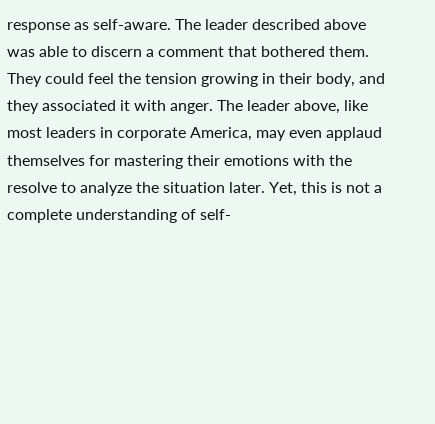response as self-aware. The leader described above was able to discern a comment that bothered them. They could feel the tension growing in their body, and they associated it with anger. The leader above, like most leaders in corporate America, may even applaud themselves for mastering their emotions with the resolve to analyze the situation later. Yet, this is not a complete understanding of self-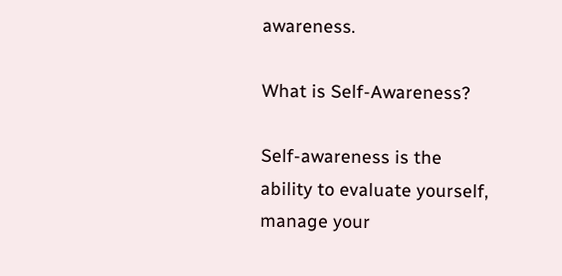awareness.

What is Self-Awareness?

Self-awareness is the ability to evaluate yourself, manage your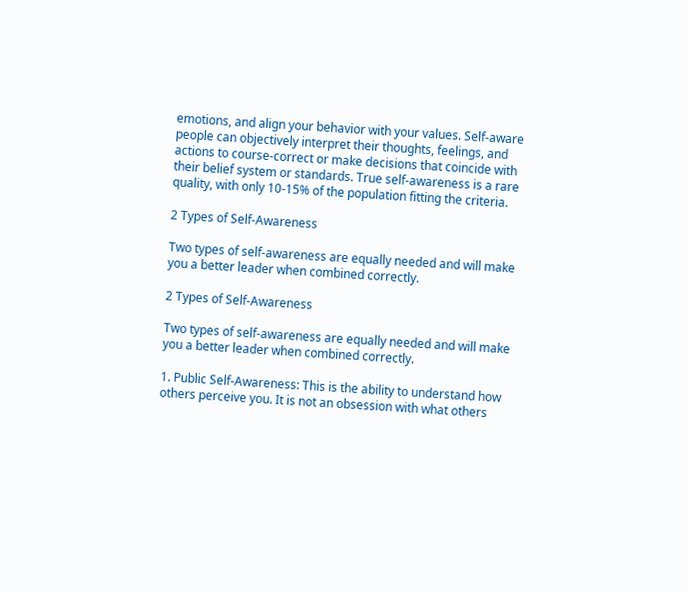emotions, and align your behavior with your values. Self-aware people can objectively interpret their thoughts, feelings, and actions to course-correct or make decisions that coincide with their belief system or standards. True self-awareness is a rare quality, with only 10-15% of the population fitting the criteria.

2 Types of Self-Awareness

Two types of self-awareness are equally needed and will make you a better leader when combined correctly.

2 Types of Self-Awareness

Two types of self-awareness are equally needed and will make you a better leader when combined correctly.

1. Public Self-Awareness: This is the ability to understand how others perceive you. It is not an obsession with what others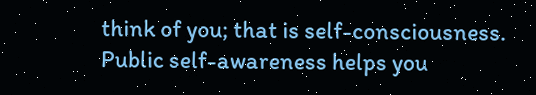think of you; that is self-consciousness. Public self-awareness helps you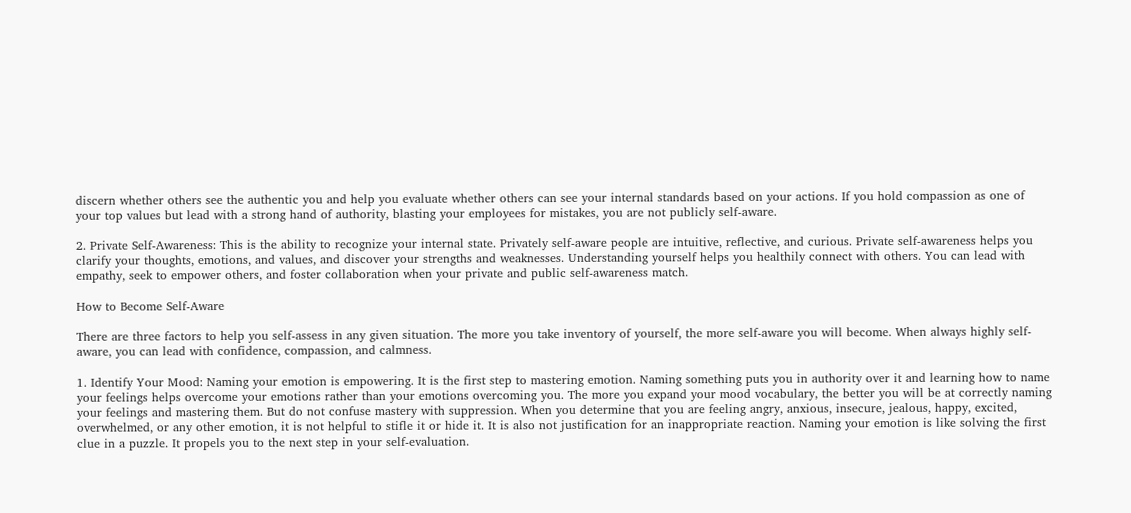discern whether others see the authentic you and help you evaluate whether others can see your internal standards based on your actions. If you hold compassion as one of your top values but lead with a strong hand of authority, blasting your employees for mistakes, you are not publicly self-aware.

2. Private Self-Awareness: This is the ability to recognize your internal state. Privately self-aware people are intuitive, reflective, and curious. Private self-awareness helps you clarify your thoughts, emotions, and values, and discover your strengths and weaknesses. Understanding yourself helps you healthily connect with others. You can lead with empathy, seek to empower others, and foster collaboration when your private and public self-awareness match.

How to Become Self-Aware

There are three factors to help you self-assess in any given situation. The more you take inventory of yourself, the more self-aware you will become. When always highly self-aware, you can lead with confidence, compassion, and calmness.

1. Identify Your Mood: Naming your emotion is empowering. It is the first step to mastering emotion. Naming something puts you in authority over it and learning how to name your feelings helps overcome your emotions rather than your emotions overcoming you. The more you expand your mood vocabulary, the better you will be at correctly naming your feelings and mastering them. But do not confuse mastery with suppression. When you determine that you are feeling angry, anxious, insecure, jealous, happy, excited, overwhelmed, or any other emotion, it is not helpful to stifle it or hide it. It is also not justification for an inappropriate reaction. Naming your emotion is like solving the first clue in a puzzle. It propels you to the next step in your self-evaluation.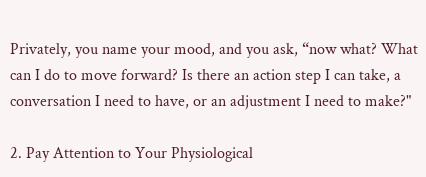Privately, you name your mood, and you ask, “now what? What can I do to move forward? Is there an action step I can take, a conversation I need to have, or an adjustment I need to make?"

2. Pay Attention to Your Physiological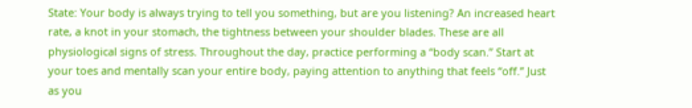State: Your body is always trying to tell you something, but are you listening? An increased heart rate, a knot in your stomach, the tightness between your shoulder blades. These are all physiological signs of stress. Throughout the day, practice performing a “body scan.” Start at your toes and mentally scan your entire body, paying attention to anything that feels “off.” Just as you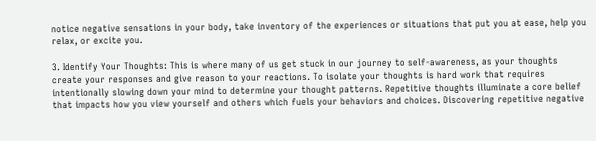notice negative sensations in your body, take inventory of the experiences or situations that put you at ease, help you relax, or excite you.

3. Identify Your Thoughts: This is where many of us get stuck in our journey to self-awareness, as your thoughts create your responses and give reason to your reactions. To isolate your thoughts is hard work that requires intentionally slowing down your mind to determine your thought patterns. Repetitive thoughts illuminate a core belief that impacts how you view yourself and others which fuels your behaviors and choices. Discovering repetitive negative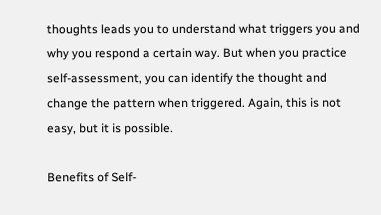thoughts leads you to understand what triggers you and why you respond a certain way. But when you practice self-assessment, you can identify the thought and change the pattern when triggered. Again, this is not easy, but it is possible.

Benefits of Self-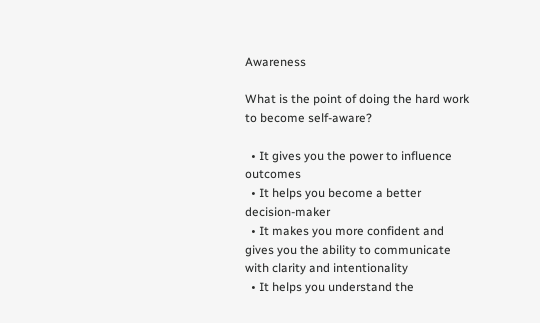Awareness

What is the point of doing the hard work to become self-aware?

  • It gives you the power to influence outcomes
  • It helps you become a better decision-maker
  • It makes you more confident and gives you the ability to communicate with clarity and intentionality
  • It helps you understand the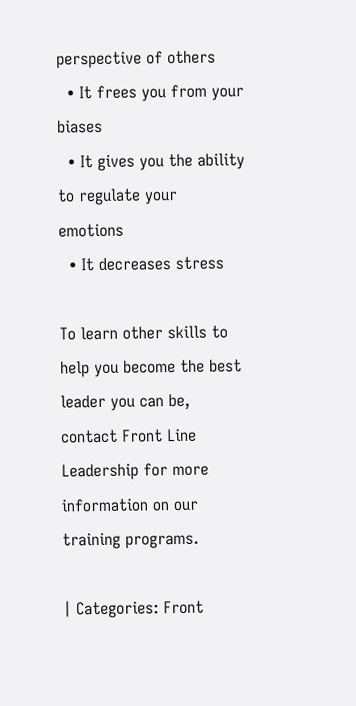perspective of others
  • It frees you from your biases
  • It gives you the ability to regulate your emotions
  • It decreases stress

To learn other skills to help you become the best leader you can be, contact Front Line Leadership for more information on our training programs.

| Categories: Front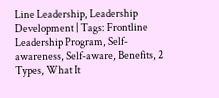Line Leadership, Leadership Development | Tags: Frontline Leadership Program, Self-awareness, Self-aware, Benefits, 2 Types, What It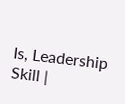Is, Leadership Skill |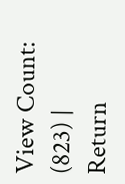View Count: (823) | Return